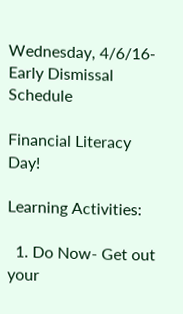Wednesday, 4/6/16- Early Dismissal Schedule

Financial Literacy Day!

Learning Activities:

  1. Do Now- Get out your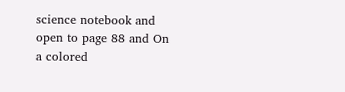science notebook and open to page 88 and On a colored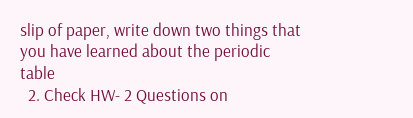slip of paper, write down two things that you have learned about the periodic table
  2. Check HW- 2 Questions on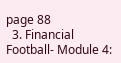page 88
  3. Financial Football- Module 4: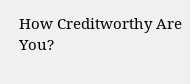How Creditworthy Are You?